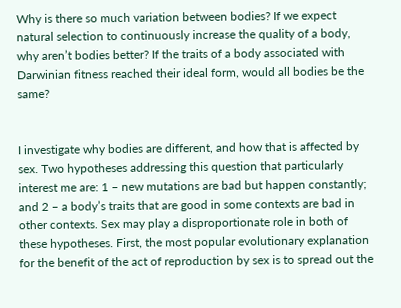Why is there so much variation between bodies? If we expect natural selection to continuously increase the quality of a body, why aren’t bodies better? If the traits of a body associated with Darwinian fitness reached their ideal form, would all bodies be the same?


I investigate why bodies are different, and how that is affected by sex. Two hypotheses addressing this question that particularly interest me are: 1 – new mutations are bad but happen constantly; and 2 – a body’s traits that are good in some contexts are bad in other contexts. Sex may play a disproportionate role in both of these hypotheses. First, the most popular evolutionary explanation for the benefit of the act of reproduction by sex is to spread out the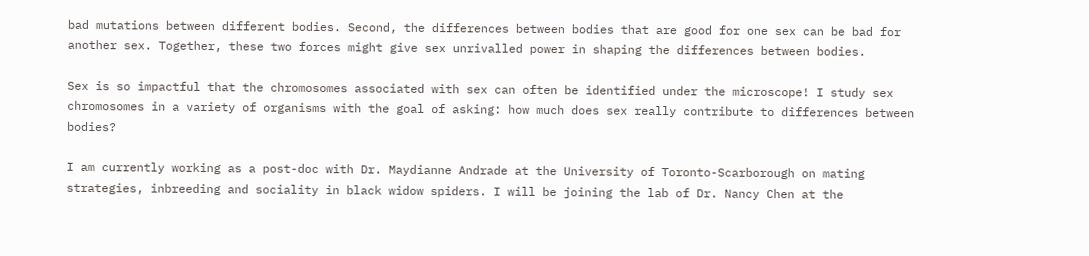bad mutations between different bodies. Second, the differences between bodies that are good for one sex can be bad for another sex. Together, these two forces might give sex unrivalled power in shaping the differences between bodies.

Sex is so impactful that the chromosomes associated with sex can often be identified under the microscope! I study sex chromosomes in a variety of organisms with the goal of asking: how much does sex really contribute to differences between bodies?

I am currently working as a post-doc with Dr. Maydianne Andrade at the University of Toronto-Scarborough on mating strategies, inbreeding and sociality in black widow spiders. I will be joining the lab of Dr. Nancy Chen at the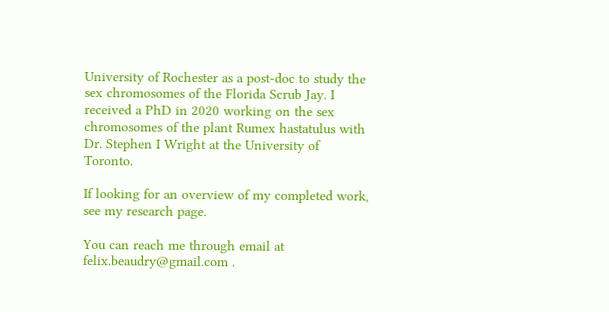University of Rochester as a post-doc to study the sex chromosomes of the Florida Scrub Jay. I received a PhD in 2020 working on the sex chromosomes of the plant Rumex hastatulus with Dr. Stephen I Wright at the University of Toronto.

If looking for an overview of my completed work, see my research page.

You can reach me through email at felix.beaudry@gmail.com .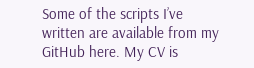Some of the scripts I’ve written are available from my GitHub here. My CV is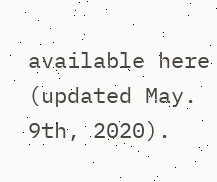available here (updated May. 9th, 2020).